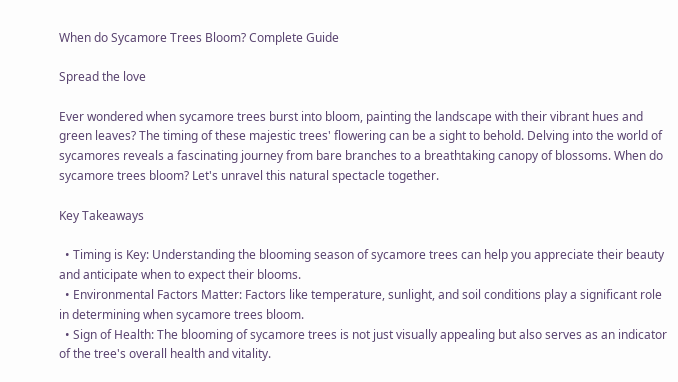When do Sycamore Trees Bloom? Complete Guide

Spread the love

Ever wondered when sycamore trees burst into bloom, painting the landscape with their vibrant hues and green leaves? The timing of these majestic trees' flowering can be a sight to behold. Delving into the world of sycamores reveals a fascinating journey from bare branches to a breathtaking canopy of blossoms. When do sycamore trees bloom? Let's unravel this natural spectacle together.

Key Takeaways

  • Timing is Key: Understanding the blooming season of sycamore trees can help you appreciate their beauty and anticipate when to expect their blooms.
  • Environmental Factors Matter: Factors like temperature, sunlight, and soil conditions play a significant role in determining when sycamore trees bloom.
  • Sign of Health: The blooming of sycamore trees is not just visually appealing but also serves as an indicator of the tree's overall health and vitality.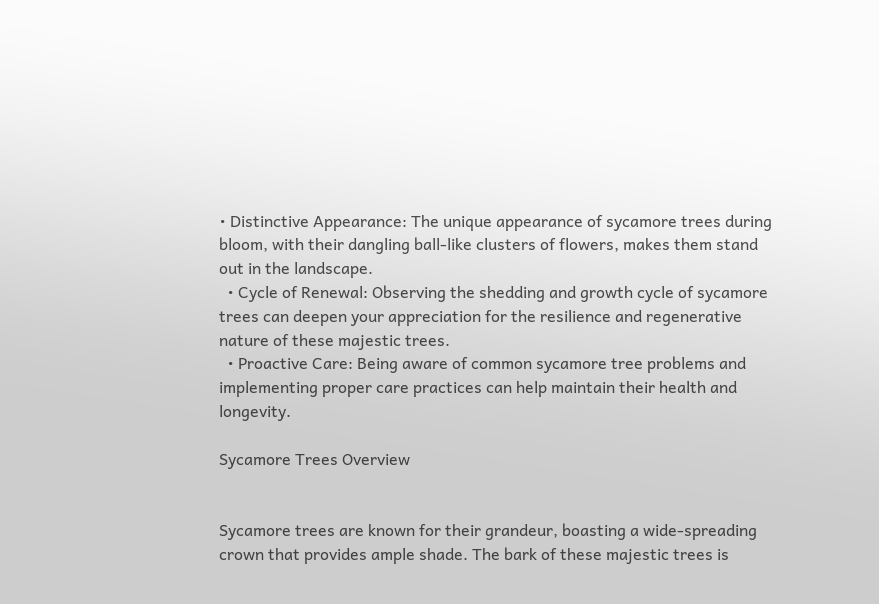• Distinctive Appearance: The unique appearance of sycamore trees during bloom, with their dangling ball-like clusters of flowers, makes them stand out in the landscape.
  • Cycle of Renewal: Observing the shedding and growth cycle of sycamore trees can deepen your appreciation for the resilience and regenerative nature of these majestic trees.
  • Proactive Care: Being aware of common sycamore tree problems and implementing proper care practices can help maintain their health and longevity.

Sycamore Trees Overview


Sycamore trees are known for their grandeur, boasting a wide-spreading crown that provides ample shade. The bark of these majestic trees is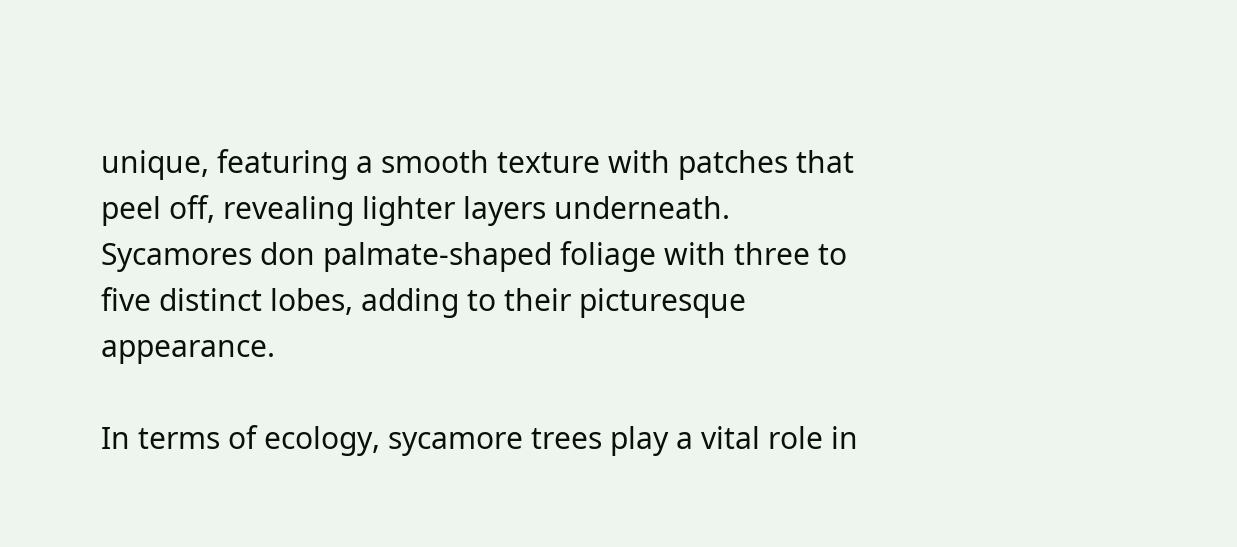unique, featuring a smooth texture with patches that peel off, revealing lighter layers underneath. Sycamores don palmate-shaped foliage with three to five distinct lobes, adding to their picturesque appearance.

In terms of ecology, sycamore trees play a vital role in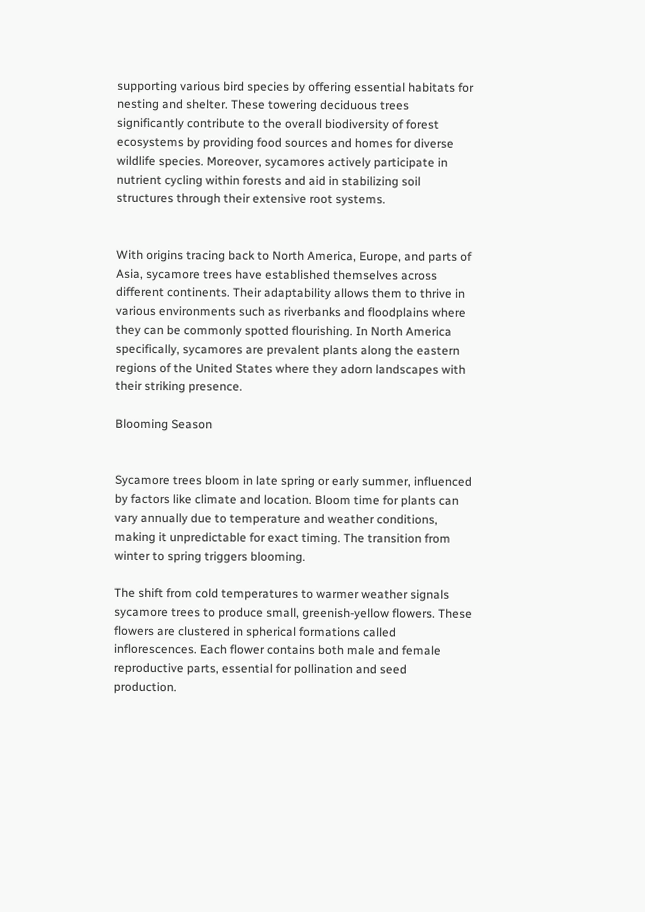supporting various bird species by offering essential habitats for nesting and shelter. These towering deciduous trees significantly contribute to the overall biodiversity of forest ecosystems by providing food sources and homes for diverse wildlife species. Moreover, sycamores actively participate in nutrient cycling within forests and aid in stabilizing soil structures through their extensive root systems.


With origins tracing back to North America, Europe, and parts of Asia, sycamore trees have established themselves across different continents. Their adaptability allows them to thrive in various environments such as riverbanks and floodplains where they can be commonly spotted flourishing. In North America specifically, sycamores are prevalent plants along the eastern regions of the United States where they adorn landscapes with their striking presence.

Blooming Season


Sycamore trees bloom in late spring or early summer, influenced by factors like climate and location. Bloom time for plants can vary annually due to temperature and weather conditions, making it unpredictable for exact timing. The transition from winter to spring triggers blooming.

The shift from cold temperatures to warmer weather signals sycamore trees to produce small, greenish-yellow flowers. These flowers are clustered in spherical formations called inflorescences. Each flower contains both male and female reproductive parts, essential for pollination and seed production.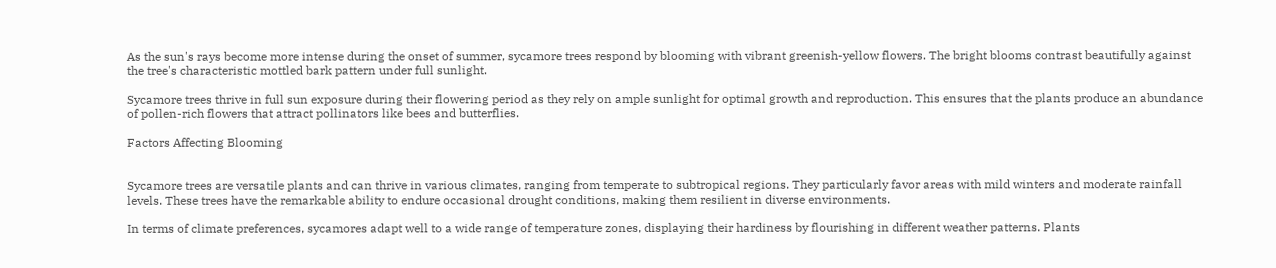As the sun's rays become more intense during the onset of summer, sycamore trees respond by blooming with vibrant greenish-yellow flowers. The bright blooms contrast beautifully against the tree's characteristic mottled bark pattern under full sunlight.

Sycamore trees thrive in full sun exposure during their flowering period as they rely on ample sunlight for optimal growth and reproduction. This ensures that the plants produce an abundance of pollen-rich flowers that attract pollinators like bees and butterflies.

Factors Affecting Blooming


Sycamore trees are versatile plants and can thrive in various climates, ranging from temperate to subtropical regions. They particularly favor areas with mild winters and moderate rainfall levels. These trees have the remarkable ability to endure occasional drought conditions, making them resilient in diverse environments.

In terms of climate preferences, sycamores adapt well to a wide range of temperature zones, displaying their hardiness by flourishing in different weather patterns. Plants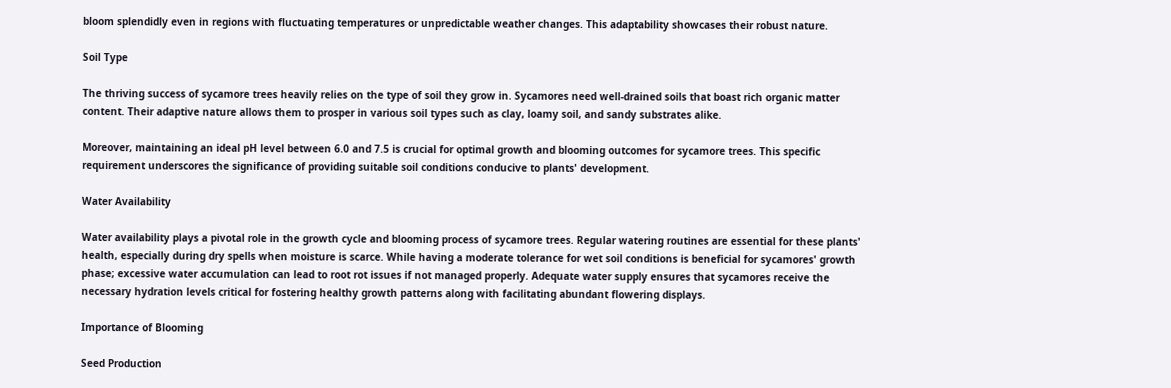bloom splendidly even in regions with fluctuating temperatures or unpredictable weather changes. This adaptability showcases their robust nature.

Soil Type

The thriving success of sycamore trees heavily relies on the type of soil they grow in. Sycamores need well-drained soils that boast rich organic matter content. Their adaptive nature allows them to prosper in various soil types such as clay, loamy soil, and sandy substrates alike.

Moreover, maintaining an ideal pH level between 6.0 and 7.5 is crucial for optimal growth and blooming outcomes for sycamore trees. This specific requirement underscores the significance of providing suitable soil conditions conducive to plants' development.

Water Availability

Water availability plays a pivotal role in the growth cycle and blooming process of sycamore trees. Regular watering routines are essential for these plants' health, especially during dry spells when moisture is scarce. While having a moderate tolerance for wet soil conditions is beneficial for sycamores' growth phase; excessive water accumulation can lead to root rot issues if not managed properly. Adequate water supply ensures that sycamores receive the necessary hydration levels critical for fostering healthy growth patterns along with facilitating abundant flowering displays.

Importance of Blooming

Seed Production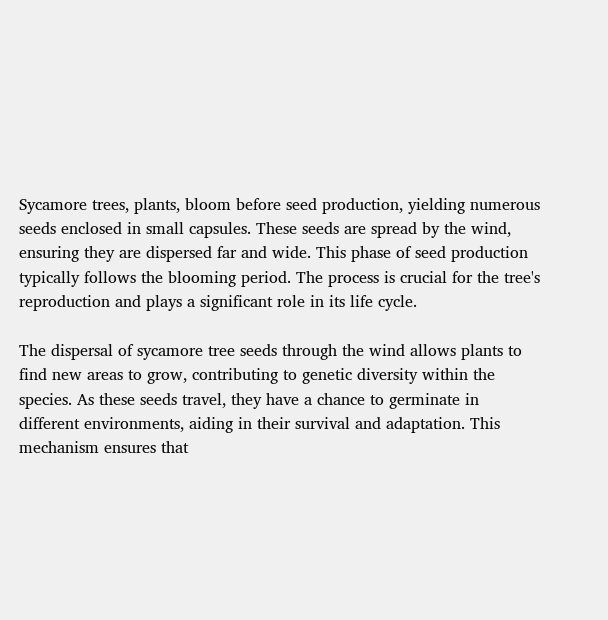Sycamore trees, plants, bloom before seed production, yielding numerous seeds enclosed in small capsules. These seeds are spread by the wind, ensuring they are dispersed far and wide. This phase of seed production typically follows the blooming period. The process is crucial for the tree's reproduction and plays a significant role in its life cycle.

The dispersal of sycamore tree seeds through the wind allows plants to find new areas to grow, contributing to genetic diversity within the species. As these seeds travel, they have a chance to germinate in different environments, aiding in their survival and adaptation. This mechanism ensures that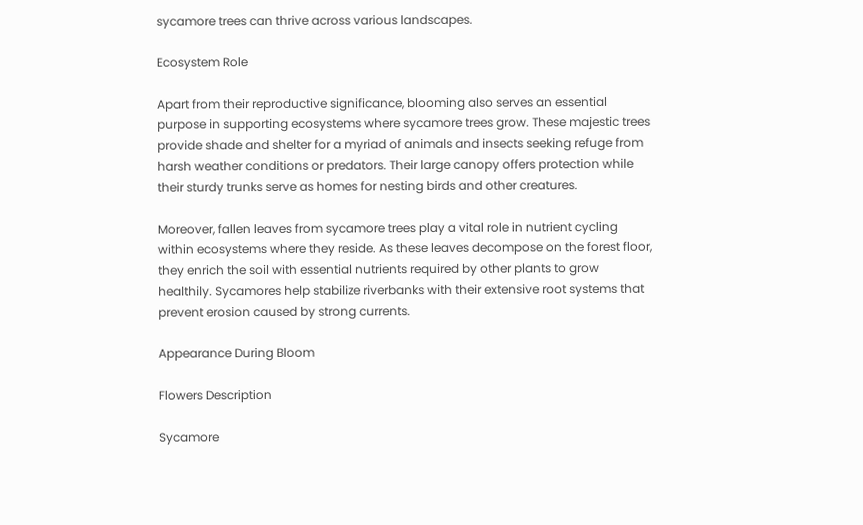sycamore trees can thrive across various landscapes.

Ecosystem Role

Apart from their reproductive significance, blooming also serves an essential purpose in supporting ecosystems where sycamore trees grow. These majestic trees provide shade and shelter for a myriad of animals and insects seeking refuge from harsh weather conditions or predators. Their large canopy offers protection while their sturdy trunks serve as homes for nesting birds and other creatures.

Moreover, fallen leaves from sycamore trees play a vital role in nutrient cycling within ecosystems where they reside. As these leaves decompose on the forest floor, they enrich the soil with essential nutrients required by other plants to grow healthily. Sycamores help stabilize riverbanks with their extensive root systems that prevent erosion caused by strong currents.

Appearance During Bloom

Flowers Description

Sycamore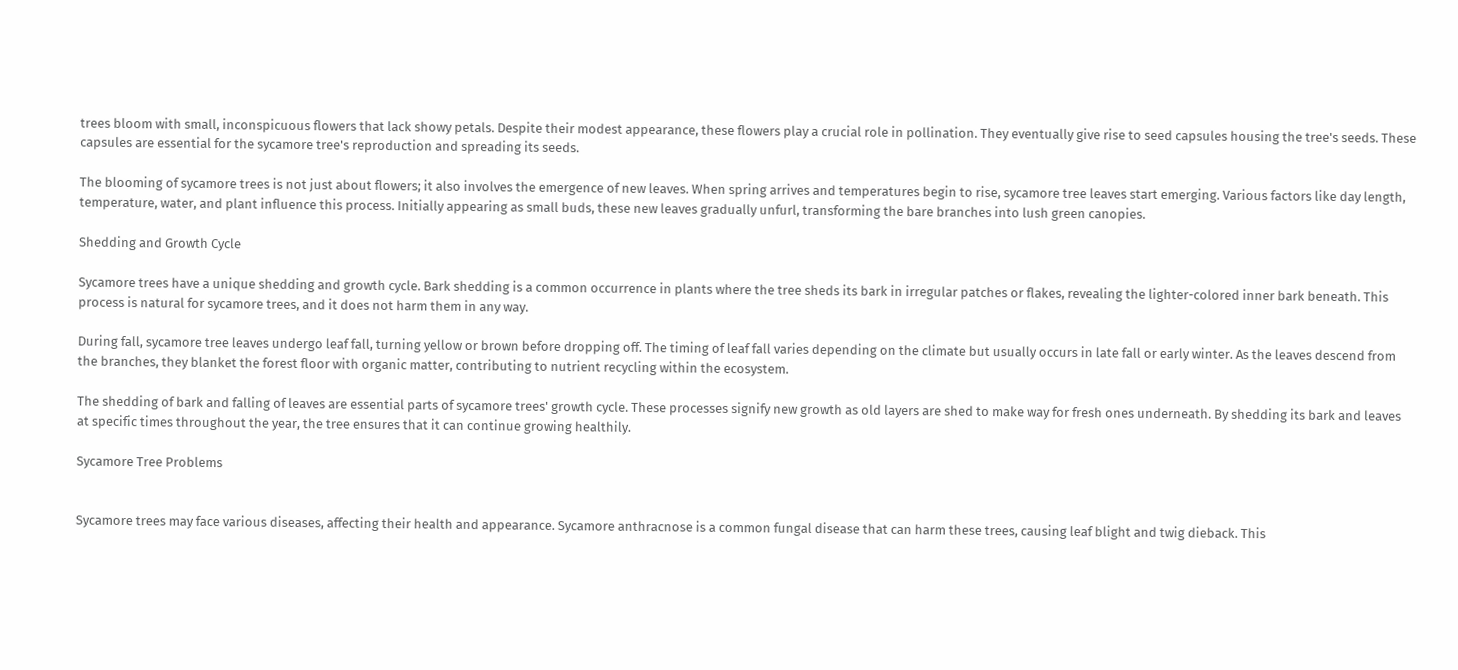trees bloom with small, inconspicuous flowers that lack showy petals. Despite their modest appearance, these flowers play a crucial role in pollination. They eventually give rise to seed capsules housing the tree's seeds. These capsules are essential for the sycamore tree's reproduction and spreading its seeds.

The blooming of sycamore trees is not just about flowers; it also involves the emergence of new leaves. When spring arrives and temperatures begin to rise, sycamore tree leaves start emerging. Various factors like day length, temperature, water, and plant influence this process. Initially appearing as small buds, these new leaves gradually unfurl, transforming the bare branches into lush green canopies.

Shedding and Growth Cycle

Sycamore trees have a unique shedding and growth cycle. Bark shedding is a common occurrence in plants where the tree sheds its bark in irregular patches or flakes, revealing the lighter-colored inner bark beneath. This process is natural for sycamore trees, and it does not harm them in any way.

During fall, sycamore tree leaves undergo leaf fall, turning yellow or brown before dropping off. The timing of leaf fall varies depending on the climate but usually occurs in late fall or early winter. As the leaves descend from the branches, they blanket the forest floor with organic matter, contributing to nutrient recycling within the ecosystem.

The shedding of bark and falling of leaves are essential parts of sycamore trees' growth cycle. These processes signify new growth as old layers are shed to make way for fresh ones underneath. By shedding its bark and leaves at specific times throughout the year, the tree ensures that it can continue growing healthily.

Sycamore Tree Problems


Sycamore trees may face various diseases, affecting their health and appearance. Sycamore anthracnose is a common fungal disease that can harm these trees, causing leaf blight and twig dieback. This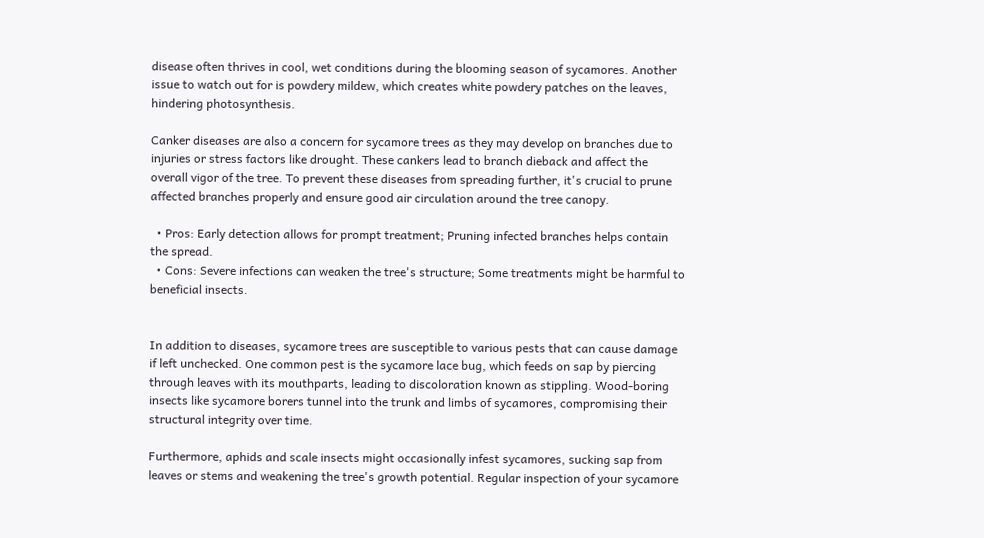disease often thrives in cool, wet conditions during the blooming season of sycamores. Another issue to watch out for is powdery mildew, which creates white powdery patches on the leaves, hindering photosynthesis.

Canker diseases are also a concern for sycamore trees as they may develop on branches due to injuries or stress factors like drought. These cankers lead to branch dieback and affect the overall vigor of the tree. To prevent these diseases from spreading further, it's crucial to prune affected branches properly and ensure good air circulation around the tree canopy.

  • Pros: Early detection allows for prompt treatment; Pruning infected branches helps contain the spread.
  • Cons: Severe infections can weaken the tree's structure; Some treatments might be harmful to beneficial insects.


In addition to diseases, sycamore trees are susceptible to various pests that can cause damage if left unchecked. One common pest is the sycamore lace bug, which feeds on sap by piercing through leaves with its mouthparts, leading to discoloration known as stippling. Wood-boring insects like sycamore borers tunnel into the trunk and limbs of sycamores, compromising their structural integrity over time.

Furthermore, aphids and scale insects might occasionally infest sycamores, sucking sap from leaves or stems and weakening the tree's growth potential. Regular inspection of your sycamore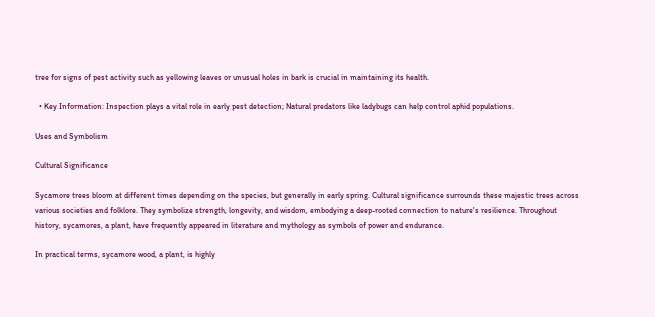tree for signs of pest activity such as yellowing leaves or unusual holes in bark is crucial in maintaining its health.

  • Key Information: Inspection plays a vital role in early pest detection; Natural predators like ladybugs can help control aphid populations.

Uses and Symbolism

Cultural Significance

Sycamore trees bloom at different times depending on the species, but generally in early spring. Cultural significance surrounds these majestic trees across various societies and folklore. They symbolize strength, longevity, and wisdom, embodying a deep-rooted connection to nature's resilience. Throughout history, sycamores, a plant, have frequently appeared in literature and mythology as symbols of power and endurance.

In practical terms, sycamore wood, a plant, is highly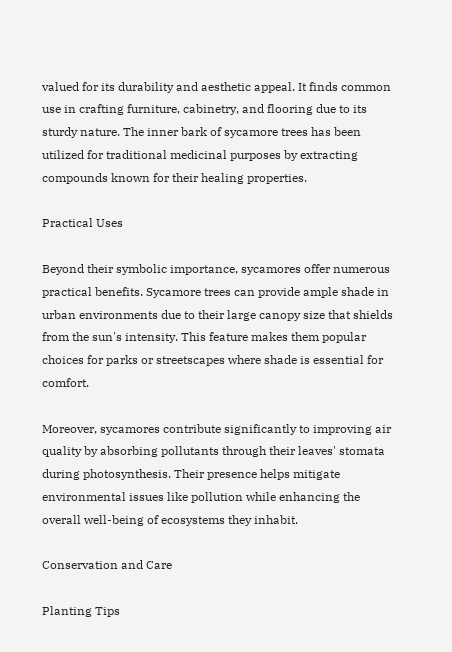valued for its durability and aesthetic appeal. It finds common use in crafting furniture, cabinetry, and flooring due to its sturdy nature. The inner bark of sycamore trees has been utilized for traditional medicinal purposes by extracting compounds known for their healing properties.

Practical Uses

Beyond their symbolic importance, sycamores offer numerous practical benefits. Sycamore trees can provide ample shade in urban environments due to their large canopy size that shields from the sun's intensity. This feature makes them popular choices for parks or streetscapes where shade is essential for comfort.

Moreover, sycamores contribute significantly to improving air quality by absorbing pollutants through their leaves' stomata during photosynthesis. Their presence helps mitigate environmental issues like pollution while enhancing the overall well-being of ecosystems they inhabit.

Conservation and Care

Planting Tips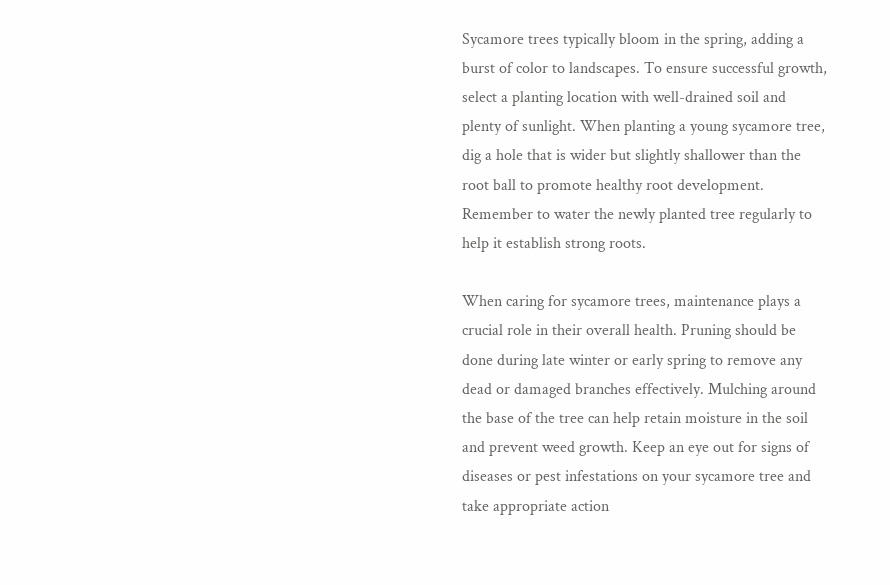Sycamore trees typically bloom in the spring, adding a burst of color to landscapes. To ensure successful growth, select a planting location with well-drained soil and plenty of sunlight. When planting a young sycamore tree, dig a hole that is wider but slightly shallower than the root ball to promote healthy root development. Remember to water the newly planted tree regularly to help it establish strong roots.

When caring for sycamore trees, maintenance plays a crucial role in their overall health. Pruning should be done during late winter or early spring to remove any dead or damaged branches effectively. Mulching around the base of the tree can help retain moisture in the soil and prevent weed growth. Keep an eye out for signs of diseases or pest infestations on your sycamore tree and take appropriate action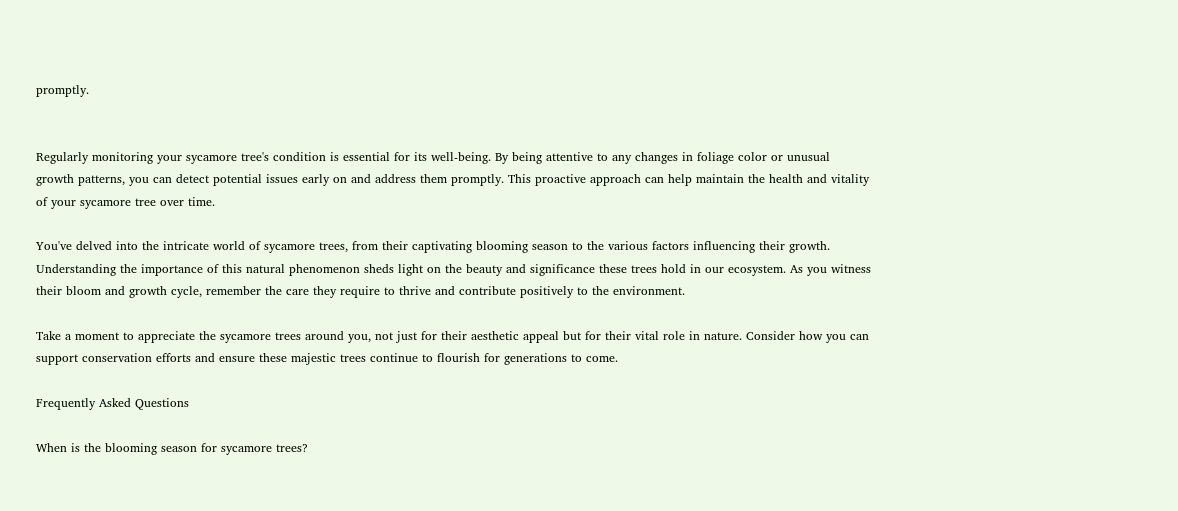promptly.


Regularly monitoring your sycamore tree's condition is essential for its well-being. By being attentive to any changes in foliage color or unusual growth patterns, you can detect potential issues early on and address them promptly. This proactive approach can help maintain the health and vitality of your sycamore tree over time.

You've delved into the intricate world of sycamore trees, from their captivating blooming season to the various factors influencing their growth. Understanding the importance of this natural phenomenon sheds light on the beauty and significance these trees hold in our ecosystem. As you witness their bloom and growth cycle, remember the care they require to thrive and contribute positively to the environment.

Take a moment to appreciate the sycamore trees around you, not just for their aesthetic appeal but for their vital role in nature. Consider how you can support conservation efforts and ensure these majestic trees continue to flourish for generations to come.

Frequently Asked Questions

When is the blooming season for sycamore trees?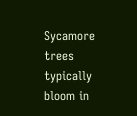Sycamore trees typically bloom in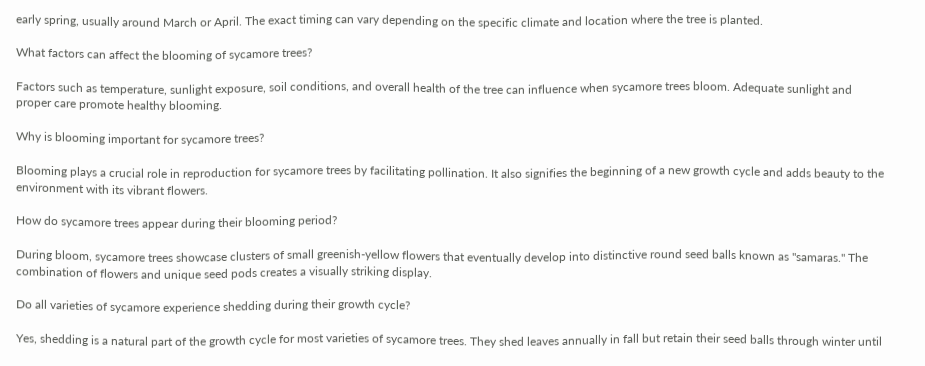early spring, usually around March or April. The exact timing can vary depending on the specific climate and location where the tree is planted.

What factors can affect the blooming of sycamore trees?

Factors such as temperature, sunlight exposure, soil conditions, and overall health of the tree can influence when sycamore trees bloom. Adequate sunlight and proper care promote healthy blooming.

Why is blooming important for sycamore trees?

Blooming plays a crucial role in reproduction for sycamore trees by facilitating pollination. It also signifies the beginning of a new growth cycle and adds beauty to the environment with its vibrant flowers.

How do sycamore trees appear during their blooming period?

During bloom, sycamore trees showcase clusters of small greenish-yellow flowers that eventually develop into distinctive round seed balls known as "samaras." The combination of flowers and unique seed pods creates a visually striking display.

Do all varieties of sycamore experience shedding during their growth cycle?

Yes, shedding is a natural part of the growth cycle for most varieties of sycamore trees. They shed leaves annually in fall but retain their seed balls through winter until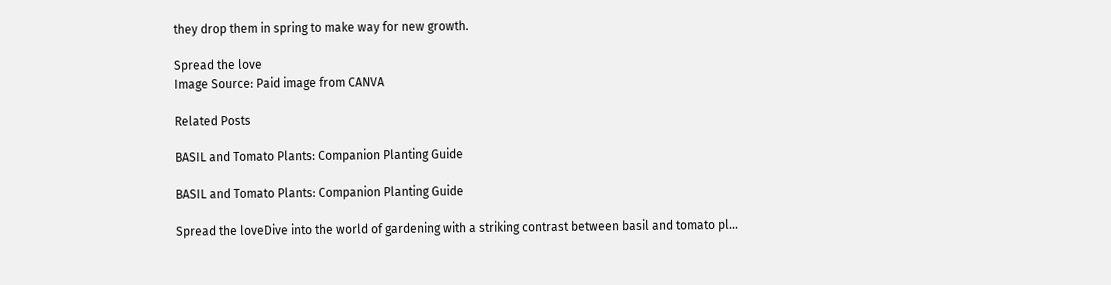they drop them in spring to make way for new growth.

Spread the love
Image Source: Paid image from CANVA

Related Posts

BASIL and Tomato Plants: Companion Planting Guide

BASIL and Tomato Plants: Companion Planting Guide

Spread the loveDive into the world of gardening with a striking contrast between basil and tomato pl...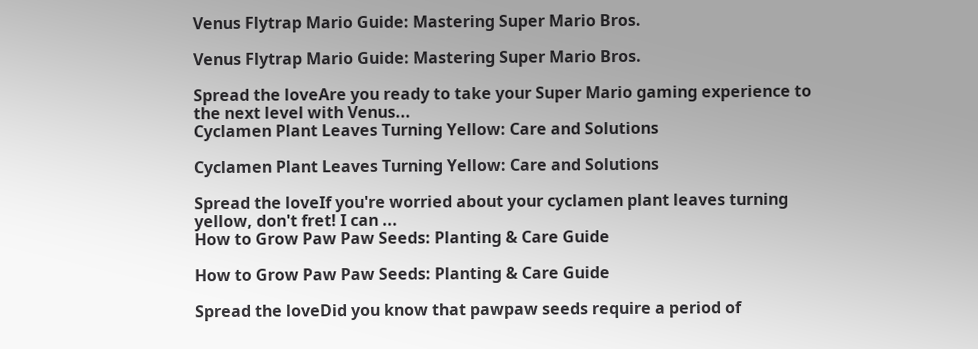Venus Flytrap Mario Guide: Mastering Super Mario Bros.

Venus Flytrap Mario Guide: Mastering Super Mario Bros.

Spread the loveAre you ready to take your Super Mario gaming experience to the next level with Venus...
Cyclamen Plant Leaves Turning Yellow: Care and Solutions

Cyclamen Plant Leaves Turning Yellow: Care and Solutions

Spread the loveIf you're worried about your cyclamen plant leaves turning yellow, don't fret! I can ...
How to Grow Paw Paw Seeds: Planting & Care Guide

How to Grow Paw Paw Seeds: Planting & Care Guide

Spread the loveDid you know that pawpaw seeds require a period of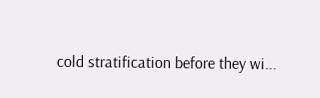cold stratification before they wi...